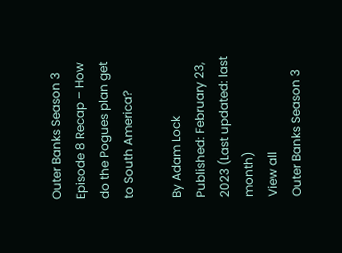Outer Banks Season 3 Episode 8 Recap – How do the Pogues plan get to South America?

By Adam Lock
Published: February 23, 2023 (Last updated: last month)
View all
Outer Banks Season 3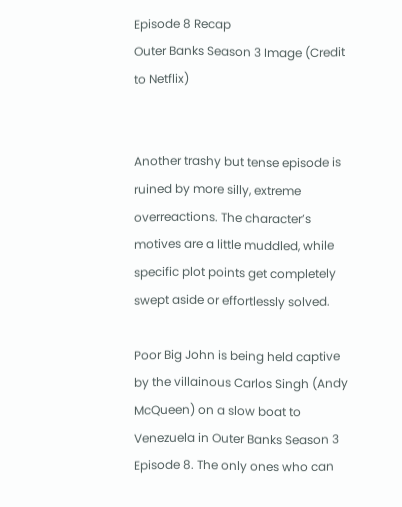Episode 8 Recap
Outer Banks Season 3 Image (Credit to Netflix)


Another trashy but tense episode is ruined by more silly, extreme overreactions. The character’s motives are a little muddled, while specific plot points get completely swept aside or effortlessly solved.

Poor Big John is being held captive by the villainous Carlos Singh (Andy McQueen) on a slow boat to Venezuela in Outer Banks Season 3 Episode 8. The only ones who can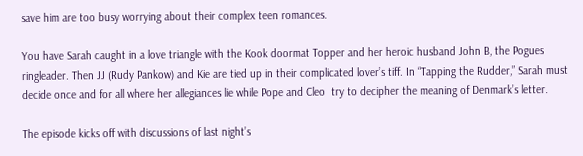save him are too busy worrying about their complex teen romances.

You have Sarah caught in a love triangle with the Kook doormat Topper and her heroic husband John B, the Pogues ringleader. Then JJ (Rudy Pankow) and Kie are tied up in their complicated lover’s tiff. In “Tapping the Rudder,” Sarah must decide once and for all where her allegiances lie while Pope and Cleo  try to decipher the meaning of Denmark’s letter.

The episode kicks off with discussions of last night’s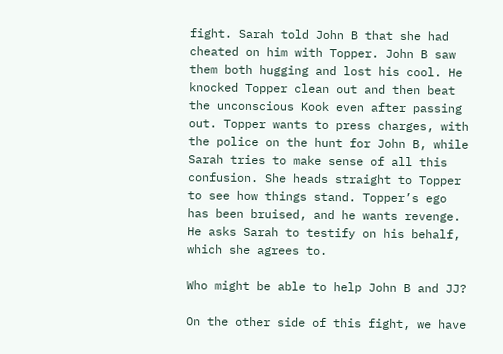fight. Sarah told John B that she had cheated on him with Topper. John B saw them both hugging and lost his cool. He knocked Topper clean out and then beat the unconscious Kook even after passing out. Topper wants to press charges, with the police on the hunt for John B, while Sarah tries to make sense of all this confusion. She heads straight to Topper to see how things stand. Topper’s ego has been bruised, and he wants revenge. He asks Sarah to testify on his behalf, which she agrees to.

Who might be able to help John B and JJ?

On the other side of this fight, we have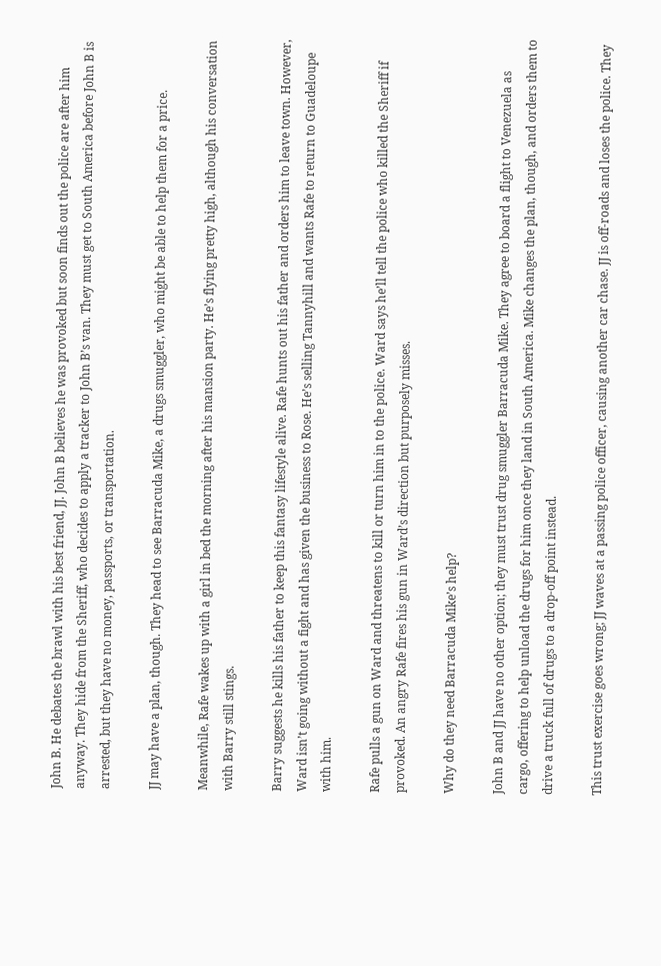John B. He debates the brawl with his best friend, JJ. John B believes he was provoked but soon finds out the police are after him anyway. They hide from the Sheriff, who decides to apply a tracker to John B’s van. They must get to South America before John B is arrested, but they have no money, passports, or transportation.

JJ may have a plan, though. They head to see Barracuda Mike, a drugs smuggler, who might be able to help them for a price.

Meanwhile, Rafe wakes up with a girl in bed the morning after his mansion party. He’s flying pretty high, although his conversation with Barry still stings.

Barry suggests he kills his father to keep this fantasy lifestyle alive. Rafe hunts out his father and orders him to leave town. However, Ward isn’t going without a fight and has given the business to Rose. He’s selling Tannyhill and wants Rafe to return to Guadeloupe with him.

Rafe pulls a gun on Ward and threatens to kill or turn him in to the police. Ward says he’ll tell the police who killed the Sheriff if provoked. An angry Rafe fires his gun in Ward’s direction but purposely misses.

Why do they need Barracuda Mike’s help?

John B and JJ have no other option; they must trust drug smuggler Barracuda Mike. They agree to board a flight to Venezuela as cargo, offering to help unload the drugs for him once they land in South America. Mike changes the plan, though, and orders them to drive a truck full of drugs to a drop-off point instead.

This trust exercise goes wrong; JJ waves at a passing police officer, causing another car chase. JJ is off-roads and loses the police. They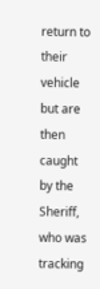return to their vehicle but are then caught by the Sheriff, who was tracking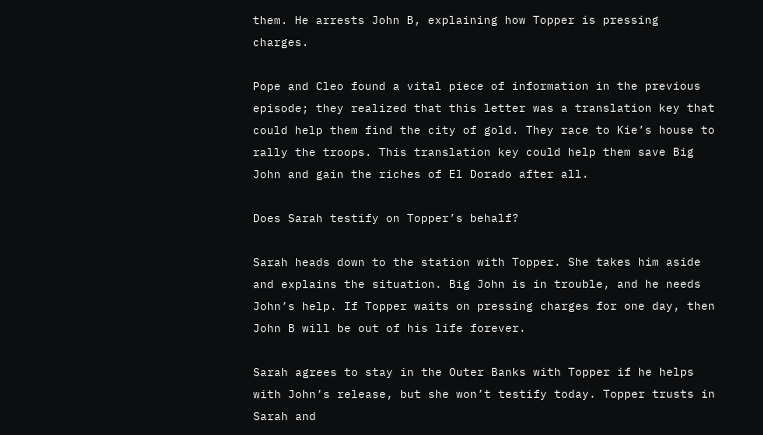them. He arrests John B, explaining how Topper is pressing charges.

Pope and Cleo found a vital piece of information in the previous episode; they realized that this letter was a translation key that could help them find the city of gold. They race to Kie’s house to rally the troops. This translation key could help them save Big John and gain the riches of El Dorado after all.

Does Sarah testify on Topper’s behalf?

Sarah heads down to the station with Topper. She takes him aside and explains the situation. Big John is in trouble, and he needs John’s help. If Topper waits on pressing charges for one day, then John B will be out of his life forever.

Sarah agrees to stay in the Outer Banks with Topper if he helps with John’s release, but she won’t testify today. Topper trusts in Sarah and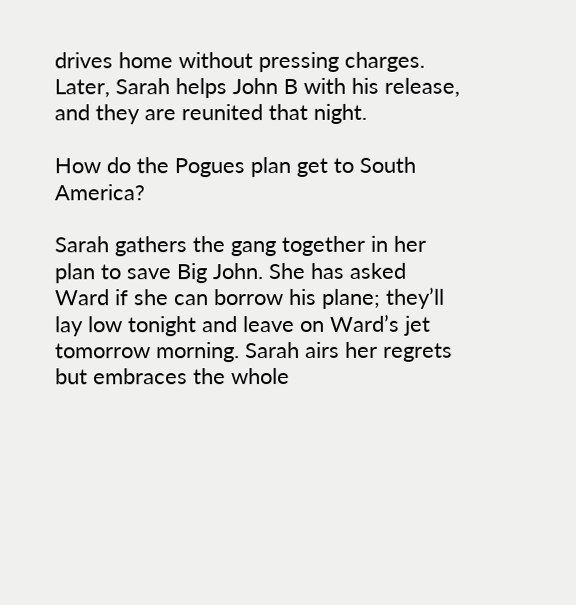drives home without pressing charges. Later, Sarah helps John B with his release, and they are reunited that night.

How do the Pogues plan get to South America?

Sarah gathers the gang together in her plan to save Big John. She has asked Ward if she can borrow his plane; they’ll lay low tonight and leave on Ward’s jet tomorrow morning. Sarah airs her regrets but embraces the whole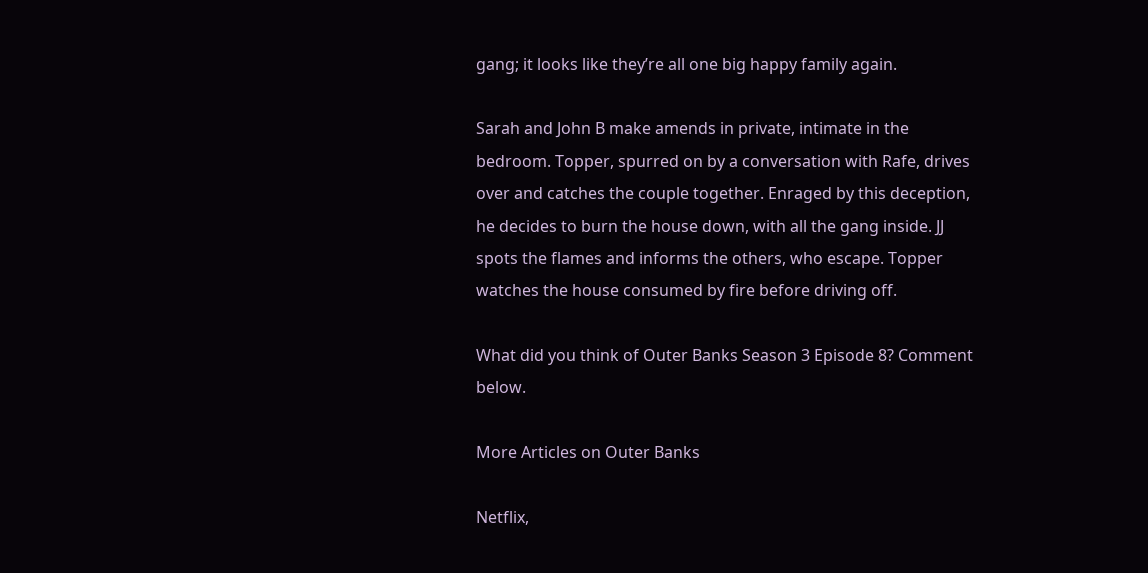gang; it looks like they’re all one big happy family again.

Sarah and John B make amends in private, intimate in the bedroom. Topper, spurred on by a conversation with Rafe, drives over and catches the couple together. Enraged by this deception, he decides to burn the house down, with all the gang inside. JJ spots the flames and informs the others, who escape. Topper watches the house consumed by fire before driving off.

What did you think of Outer Banks Season 3 Episode 8? Comment below.

More Articles on Outer Banks

Netflix,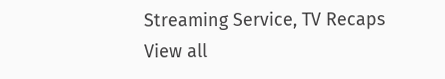Streaming Service, TV Recaps
View all